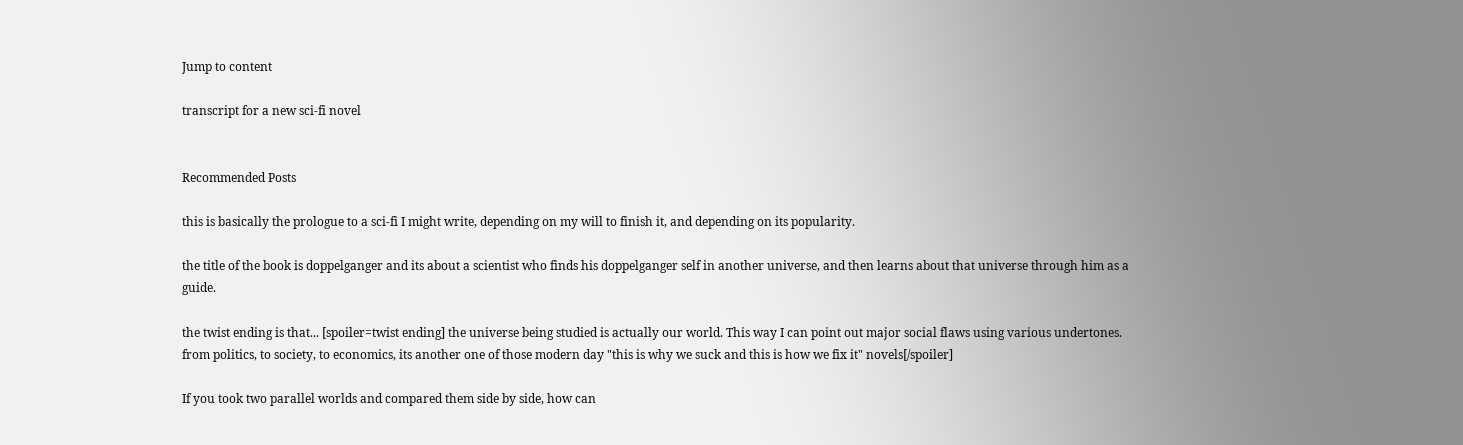Jump to content

transcript for a new sci-fi novel


Recommended Posts

this is basically the prologue to a sci-fi I might write, depending on my will to finish it, and depending on its popularity.

the title of the book is doppelganger and its about a scientist who finds his doppelganger self in another universe, and then learns about that universe through him as a guide.

the twist ending is that... [spoiler=twist ending] the universe being studied is actually our world. This way I can point out major social flaws using various undertones. from politics, to society, to economics, its another one of those modern day "this is why we suck and this is how we fix it" novels[/spoiler]

If you took two parallel worlds and compared them side by side, how can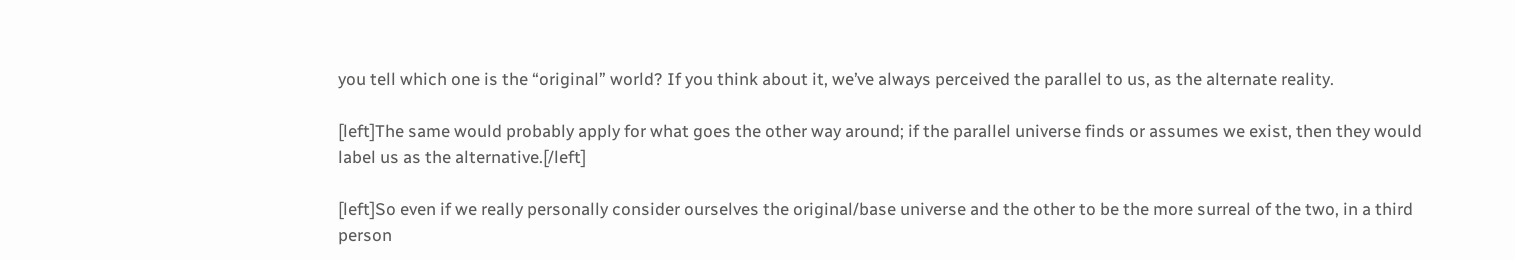you tell which one is the “original” world? If you think about it, we’ve always perceived the parallel to us, as the alternate reality.

[left]The same would probably apply for what goes the other way around; if the parallel universe finds or assumes we exist, then they would label us as the alternative.[/left]

[left]So even if we really personally consider ourselves the original/base universe and the other to be the more surreal of the two, in a third person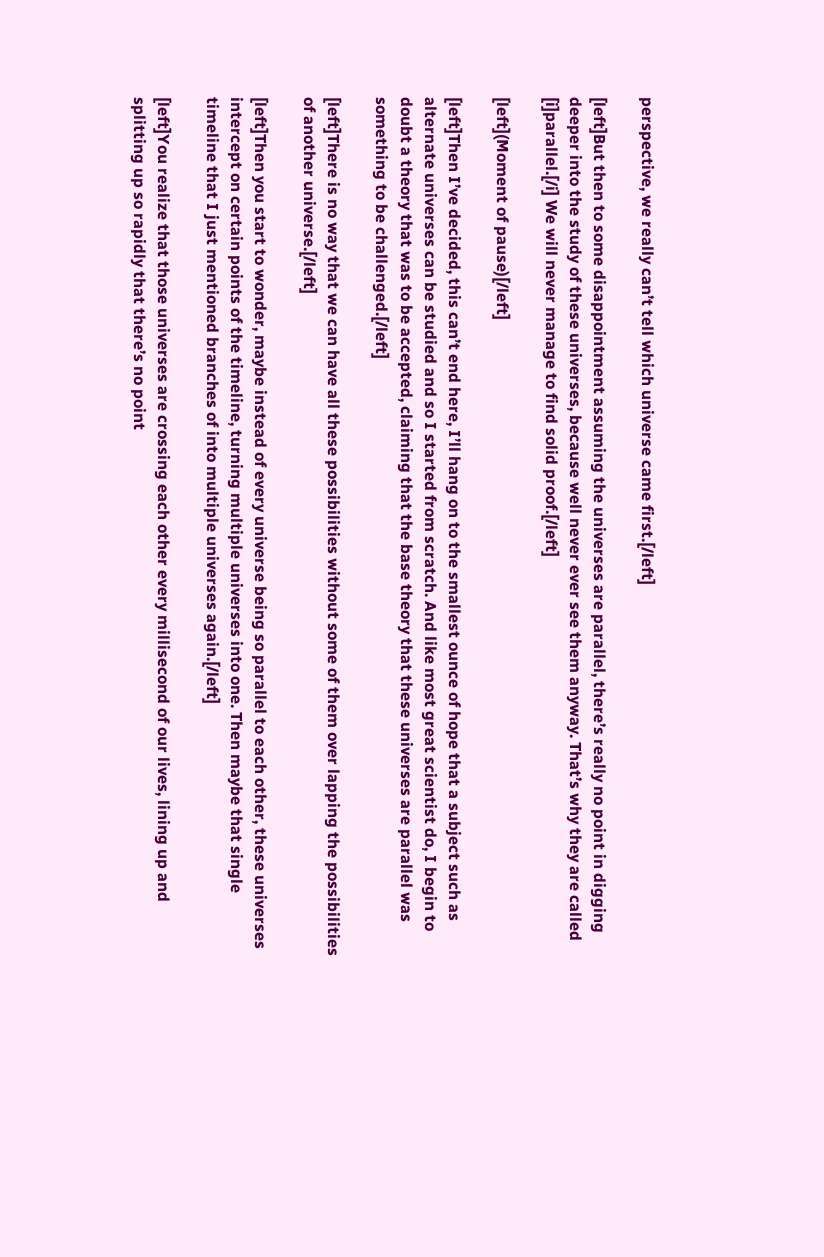perspective, we really can’t tell which universe came first.[/left]

[left]But then to some disappointment assuming the universes are parallel, there’s really no point in digging deeper into the study of these universes, because well never ever see them anyway. That’s why they are called [i]parallel.[/i] We will never manage to find solid proof.[/left]

[left](Moment of pause)[/left]

[left]Then I’ve decided, this can’t end here, I’ll hang on to the smallest ounce of hope that a subject such as alternate universes can be studied and so I started from scratch. And like most great scientist do, I begin to doubt a theory that was to be accepted, claiming that the base theory that these universes are parallel was something to be challenged.[/left]

[left]There is no way that we can have all these possibilities without some of them over lapping the possibilities of another universe.[/left]

[left]Then you start to wonder, maybe instead of every universe being so parallel to each other, these universes intercept on certain points of the timeline, turning multiple universes into one. Then maybe that single timeline that I just mentioned branches of into multiple universes again.[/left]

[left]You realize that those universes are crossing each other every millisecond of our lives, lining up and splitting up so rapidly that there’s no point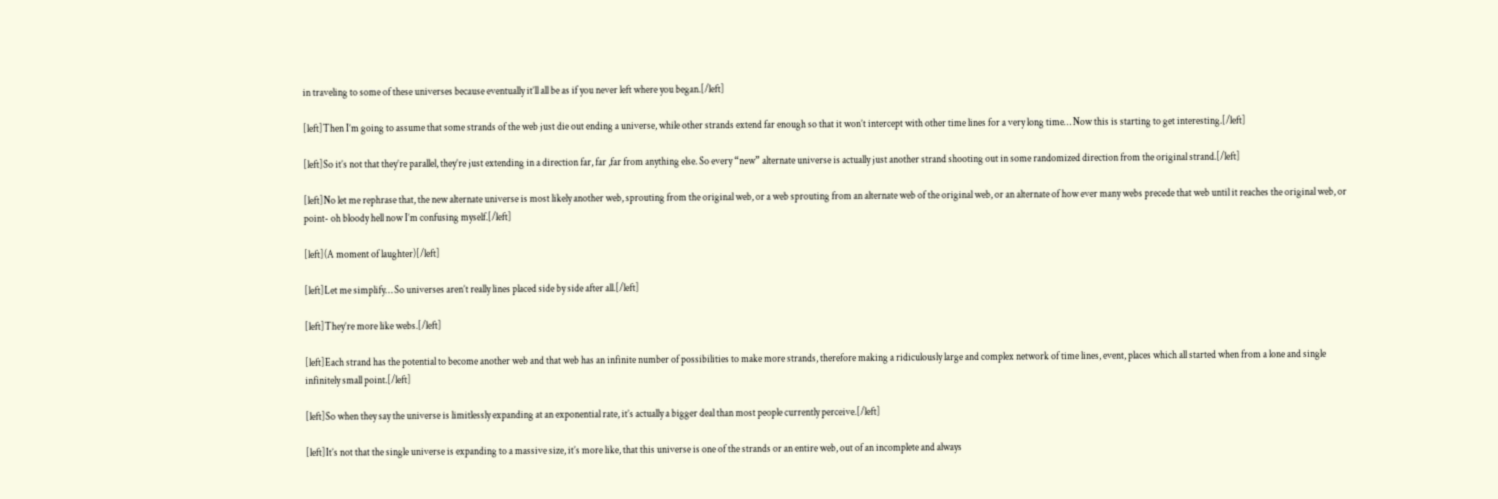in traveling to some of these universes because eventually it’ll all be as if you never left where you began.[/left]

[left]Then I’m going to assume that some strands of the web just die out ending a universe, while other strands extend far enough so that it won’t intercept with other time lines for a very long time… Now this is starting to get interesting.[/left]

[left]So it’s not that they’re parallel, they’re just extending in a direction far, far ,far from anything else. So every “new” alternate universe is actually just another strand shooting out in some randomized direction from the original strand.[/left]

[left]No let me rephrase that, the new alternate universe is most likely another web, sprouting from the original web, or a web sprouting from an alternate web of the original web, or an alternate of how ever many webs precede that web until it reaches the original web, or point- oh bloody hell now I’m confusing myself.[/left]

[left](A moment of laughter)[/left]

[left]Let me simplify… So universes aren’t really lines placed side by side after all.[/left]

[left]They’re more like webs.[/left]

[left]Each strand has the potential to become another web and that web has an infinite number of possibilities to make more strands, therefore making a ridiculously large and complex network of time lines, event, places which all started when from a lone and single infinitely small point.[/left]

[left]So when they say the universe is limitlessly expanding at an exponential rate, it’s actually a bigger deal than most people currently perceive.[/left]

[left]It’s not that the single universe is expanding to a massive size, it’s more like, that this universe is one of the strands or an entire web, out of an incomplete and always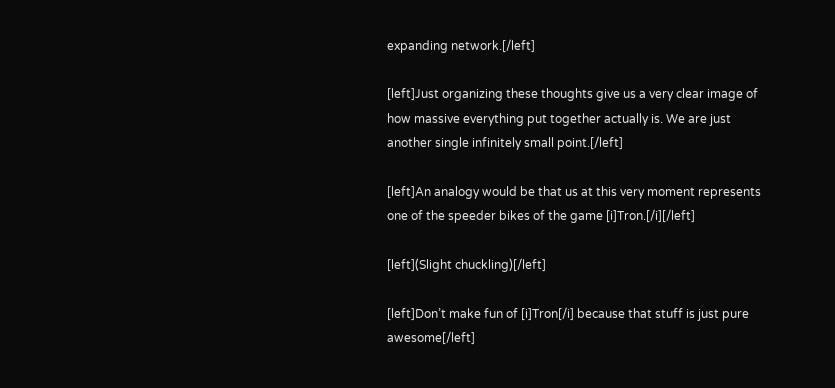expanding network.[/left]

[left]Just organizing these thoughts give us a very clear image of how massive everything put together actually is. We are just another single infinitely small point.[/left]

[left]An analogy would be that us at this very moment represents one of the speeder bikes of the game [i]Tron.[/i][/left]

[left](Slight chuckling)[/left]

[left]Don’t make fun of [i]Tron[/i] because that stuff is just pure awesome[/left]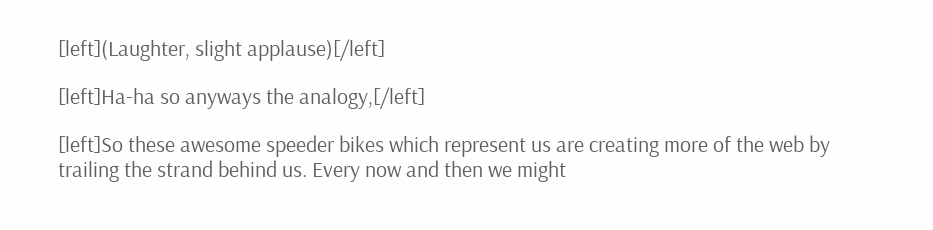[left](Laughter, slight applause)[/left]

[left]Ha-ha so anyways the analogy,[/left]

[left]So these awesome speeder bikes which represent us are creating more of the web by trailing the strand behind us. Every now and then we might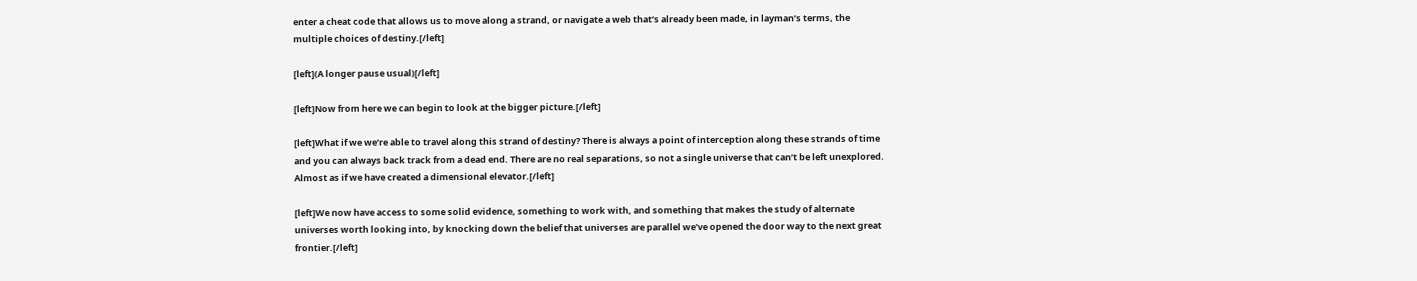enter a cheat code that allows us to move along a strand, or navigate a web that’s already been made, in layman’s terms, the multiple choices of destiny.[/left]

[left](A longer pause usual)[/left]

[left]Now from here we can begin to look at the bigger picture.[/left]

[left]What if we we’re able to travel along this strand of destiny? There is always a point of interception along these strands of time and you can always back track from a dead end. There are no real separations, so not a single universe that can’t be left unexplored. Almost as if we have created a dimensional elevator.[/left]

[left]We now have access to some solid evidence, something to work with, and something that makes the study of alternate universes worth looking into, by knocking down the belief that universes are parallel we’ve opened the door way to the next great frontier.[/left]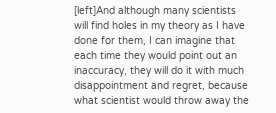[left]And although many scientists will find holes in my theory as I have done for them, I can imagine that each time they would point out an inaccuracy, they will do it with much disappointment and regret, because what scientist would throw away the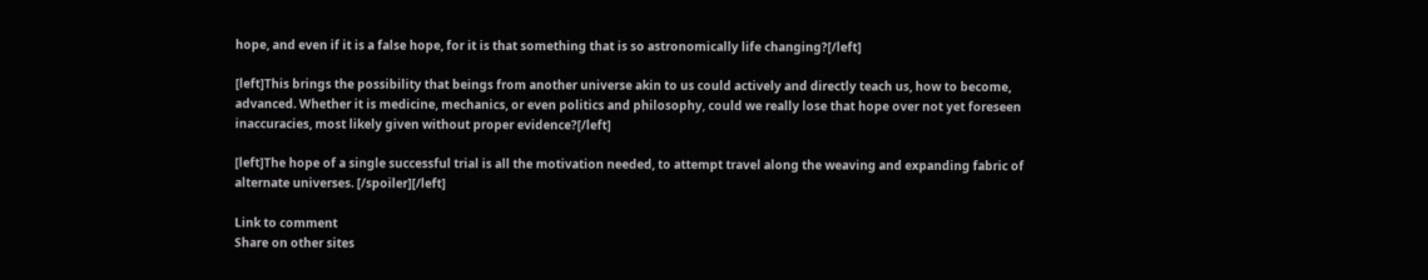hope, and even if it is a false hope, for it is that something that is so astronomically life changing?[/left]

[left]This brings the possibility that beings from another universe akin to us could actively and directly teach us, how to become, advanced. Whether it is medicine, mechanics, or even politics and philosophy, could we really lose that hope over not yet foreseen inaccuracies, most likely given without proper evidence?[/left]

[left]The hope of a single successful trial is all the motivation needed, to attempt travel along the weaving and expanding fabric of alternate universes. [/spoiler][/left]

Link to comment
Share on other sites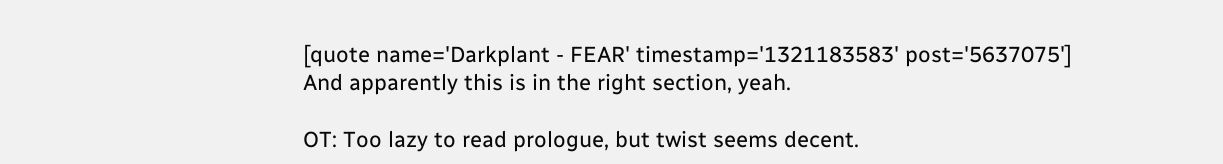[quote name='Darkplant - FEAR' timestamp='1321183583' post='5637075']
And apparently this is in the right section, yeah.

OT: Too lazy to read prologue, but twist seems decent.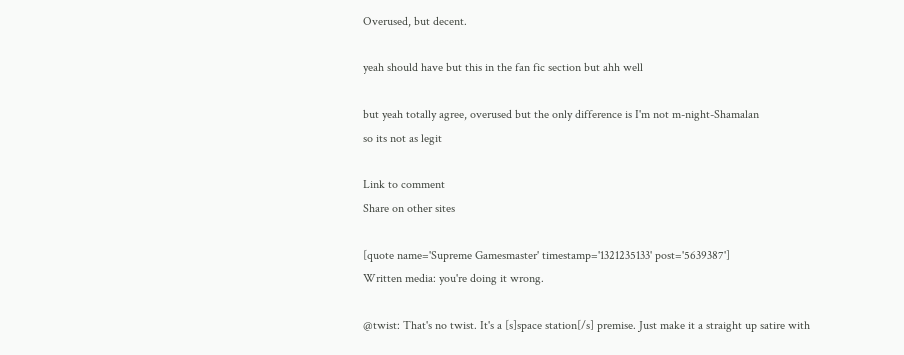Overused, but decent.

yeah should have but this in the fan fic section but ahh well

but yeah totally agree, overused but the only difference is I'm not m-night-Shamalan
so its not as legit

Link to comment
Share on other sites

[quote name='Supreme Gamesmaster' timestamp='1321235133' post='5639387']
Written media: you're doing it wrong.

@twist: That's no twist. It's a [s]space station[/s] premise. Just make it a straight up satire with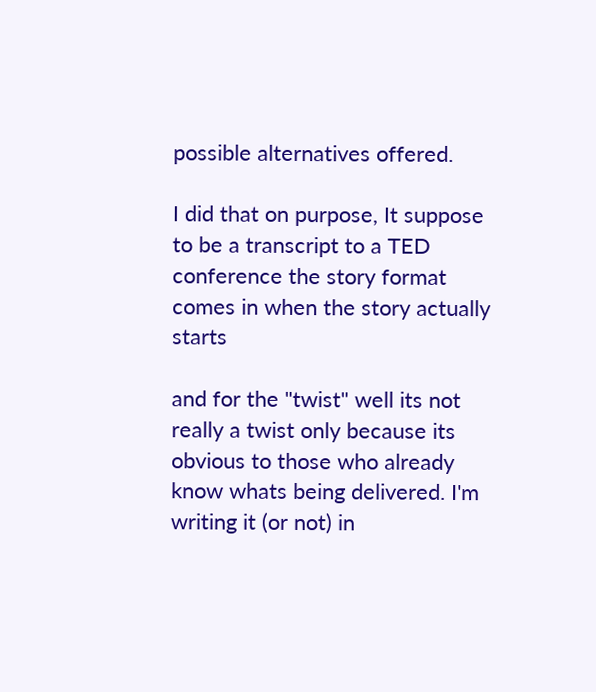possible alternatives offered.

I did that on purpose, It suppose to be a transcript to a TED conference the story format comes in when the story actually starts

and for the "twist" well its not really a twist only because its obvious to those who already know whats being delivered. I'm writing it (or not) in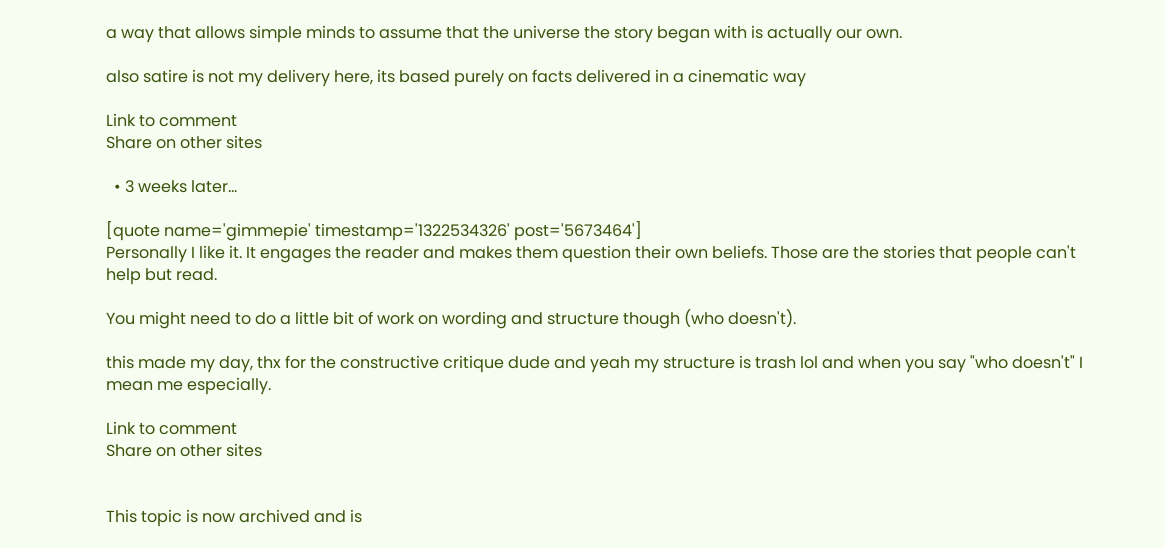a way that allows simple minds to assume that the universe the story began with is actually our own.

also satire is not my delivery here, its based purely on facts delivered in a cinematic way

Link to comment
Share on other sites

  • 3 weeks later...

[quote name='gimmepie' timestamp='1322534326' post='5673464']
Personally I like it. It engages the reader and makes them question their own beliefs. Those are the stories that people can't help but read.

You might need to do a little bit of work on wording and structure though (who doesn't).

this made my day, thx for the constructive critique dude and yeah my structure is trash lol and when you say "who doesn't" I mean me especially.

Link to comment
Share on other sites


This topic is now archived and is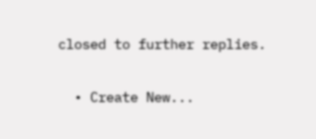closed to further replies.

  • Create New...